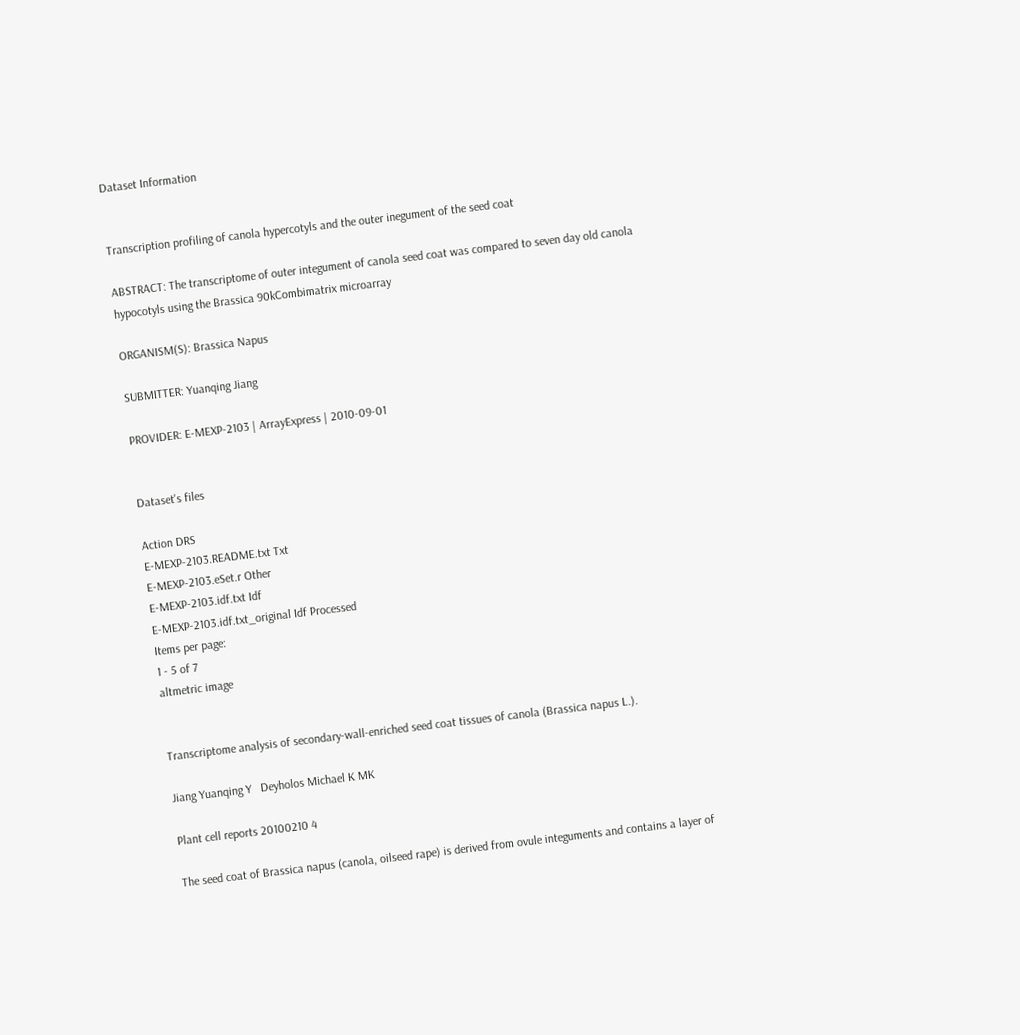Dataset Information


Transcription profiling of canola hypercotyls and the outer inegument of the seed coat

ABSTRACT: The transcriptome of outer integument of canola seed coat was compared to seven day old canola hypocotyls using the Brassica 90kCombimatrix microarray

ORGANISM(S): Brassica Napus

SUBMITTER: Yuanqing Jiang

PROVIDER: E-MEXP-2103 | ArrayExpress | 2010-09-01


Dataset's files

Action DRS
E-MEXP-2103.README.txt Txt
E-MEXP-2103.eSet.r Other
E-MEXP-2103.idf.txt Idf
E-MEXP-2103.idf.txt_original Idf Processed
Items per page:
1 - 5 of 7
altmetric image


Transcriptome analysis of secondary-wall-enriched seed coat tissues of canola (Brassica napus L.).

Jiang Yuanqing Y   Deyholos Michael K MK

Plant cell reports 20100210 4

The seed coat of Brassica napus (canola, oilseed rape) is derived from ovule integuments and contains a layer of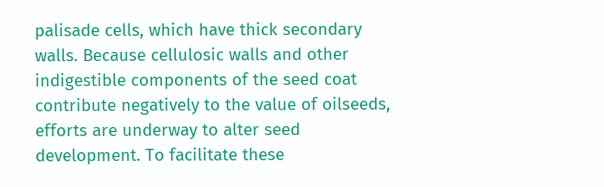palisade cells, which have thick secondary walls. Because cellulosic walls and other indigestible components of the seed coat contribute negatively to the value of oilseeds, efforts are underway to alter seed development. To facilitate these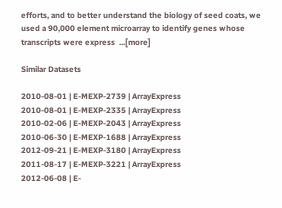efforts, and to better understand the biology of seed coats, we used a 90,000 element microarray to identify genes whose transcripts were express  ...[more]

Similar Datasets

2010-08-01 | E-MEXP-2739 | ArrayExpress
2010-08-01 | E-MEXP-2335 | ArrayExpress
2010-02-06 | E-MEXP-2043 | ArrayExpress
2010-06-30 | E-MEXP-1688 | ArrayExpress
2012-09-21 | E-MEXP-3180 | ArrayExpress
2011-08-17 | E-MEXP-3221 | ArrayExpress
2012-06-08 | E-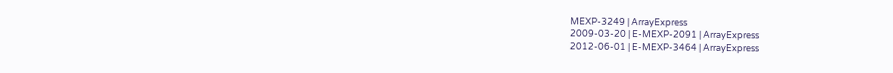MEXP-3249 | ArrayExpress
2009-03-20 | E-MEXP-2091 | ArrayExpress
2012-06-01 | E-MEXP-3464 | ArrayExpress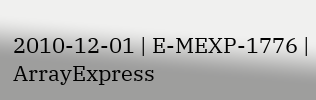2010-12-01 | E-MEXP-1776 | ArrayExpress